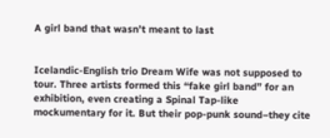A girl band that wasn’t meant to last


Icelandic-English trio Dream Wife was not supposed to tour. Three artists formed this “fake girl band” for an exhibition, even creating a Spinal Tap-like mockumentary for it. But their pop-punk sound–they cite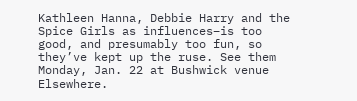Kathleen Hanna, Debbie Harry and the Spice Girls as influences–is too good, and presumably too fun, so they’ve kept up the ruse. See them Monday, Jan. 22 at Bushwick venue Elsewhere.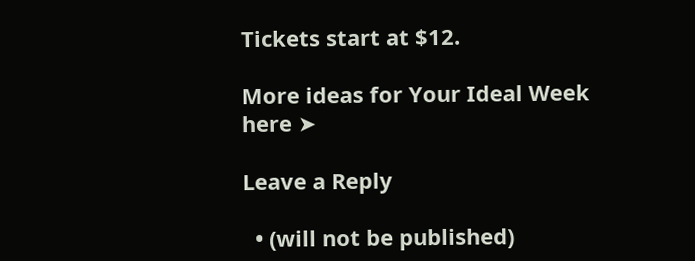Tickets start at $12.

More ideas for Your Ideal Week here ➤

Leave a Reply

  • (will not be published)